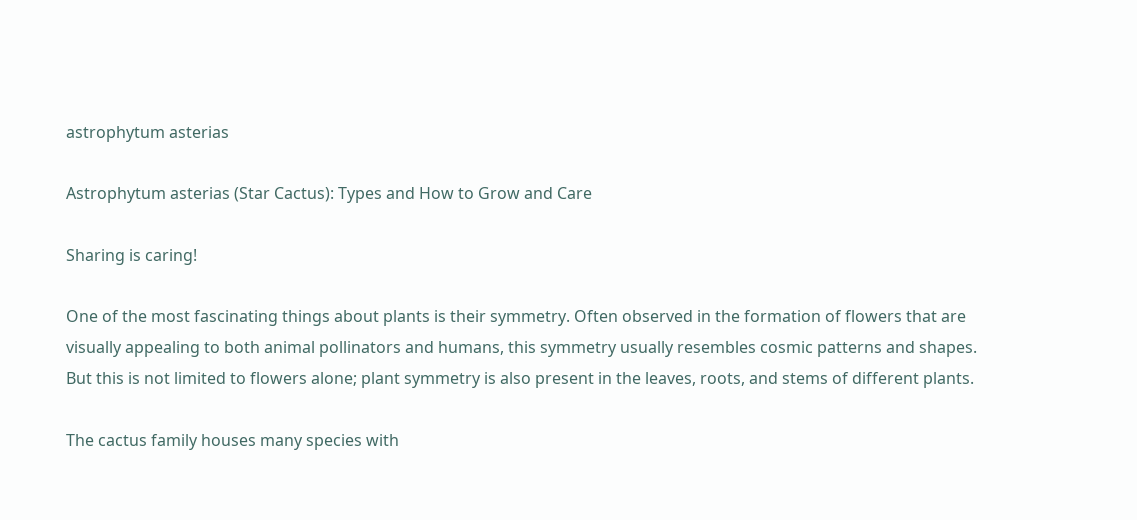astrophytum asterias

Astrophytum asterias (Star Cactus): Types and How to Grow and Care

Sharing is caring!

One of the most fascinating things about plants is their symmetry. Often observed in the formation of flowers that are visually appealing to both animal pollinators and humans, this symmetry usually resembles cosmic patterns and shapes. But this is not limited to flowers alone; plant symmetry is also present in the leaves, roots, and stems of different plants.

The cactus family houses many species with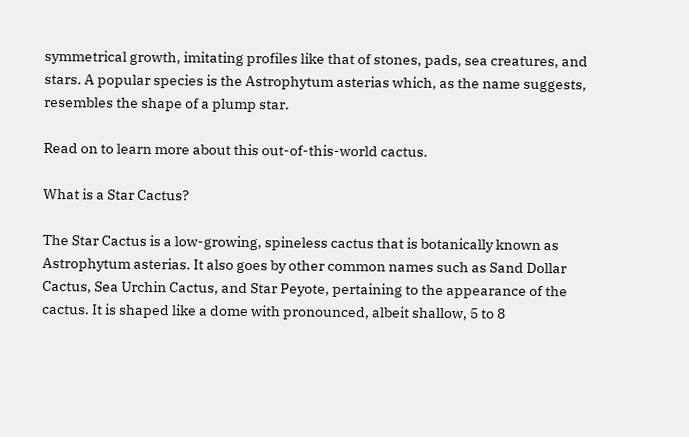symmetrical growth, imitating profiles like that of stones, pads, sea creatures, and stars. A popular species is the Astrophytum asterias which, as the name suggests, resembles the shape of a plump star.

Read on to learn more about this out-of-this-world cactus.

What is a Star Cactus?

The Star Cactus is a low-growing, spineless cactus that is botanically known as Astrophytum asterias. It also goes by other common names such as Sand Dollar Cactus, Sea Urchin Cactus, and Star Peyote, pertaining to the appearance of the cactus. It is shaped like a dome with pronounced, albeit shallow, 5 to 8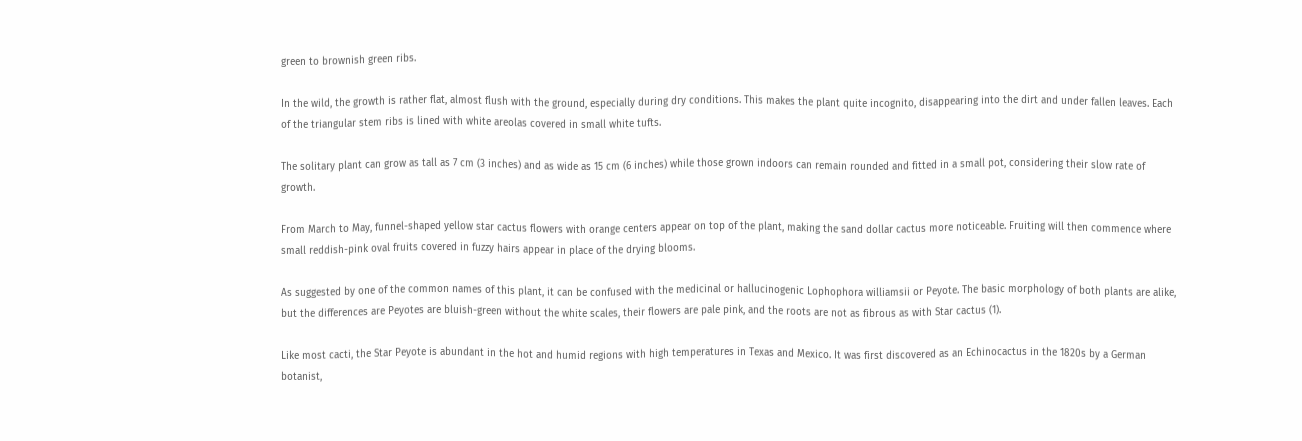green to brownish green ribs.

In the wild, the growth is rather flat, almost flush with the ground, especially during dry conditions. This makes the plant quite incognito, disappearing into the dirt and under fallen leaves. Each of the triangular stem ribs is lined with white areolas covered in small white tufts.

The solitary plant can grow as tall as 7 cm (3 inches) and as wide as 15 cm (6 inches) while those grown indoors can remain rounded and fitted in a small pot, considering their slow rate of growth.

From March to May, funnel-shaped yellow star cactus flowers with orange centers appear on top of the plant, making the sand dollar cactus more noticeable. Fruiting will then commence where small reddish-pink oval fruits covered in fuzzy hairs appear in place of the drying blooms.

As suggested by one of the common names of this plant, it can be confused with the medicinal or hallucinogenic Lophophora williamsii or Peyote. The basic morphology of both plants are alike, but the differences are Peyotes are bluish-green without the white scales, their flowers are pale pink, and the roots are not as fibrous as with Star cactus (1).

Like most cacti, the Star Peyote is abundant in the hot and humid regions with high temperatures in Texas and Mexico. It was first discovered as an Echinocactus in the 1820s by a German botanist,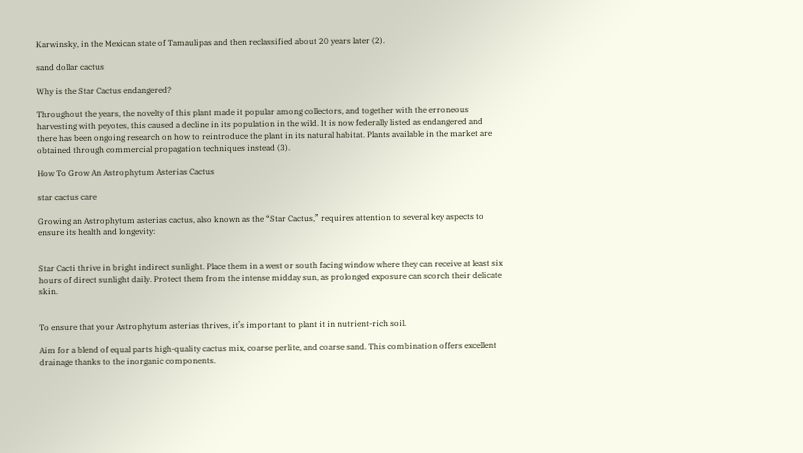Karwinsky, in the Mexican state of Tamaulipas and then reclassified about 20 years later (2).

sand dollar cactus

Why is the Star Cactus endangered?

Throughout the years, the novelty of this plant made it popular among collectors, and together with the erroneous harvesting with peyotes, this caused a decline in its population in the wild. It is now federally listed as endangered and there has been ongoing research on how to reintroduce the plant in its natural habitat. Plants available in the market are obtained through commercial propagation techniques instead (3).

How To Grow An Astrophytum Asterias Cactus

star cactus care

Growing an Astrophytum asterias cactus, also known as the “Star Cactus,” requires attention to several key aspects to ensure its health and longevity:


Star Cacti thrive in bright indirect sunlight. Place them in a west or south facing window where they can receive at least six hours of direct sunlight daily. Protect them from the intense midday sun, as prolonged exposure can scorch their delicate skin.


To ensure that your Astrophytum asterias thrives, it’s important to plant it in nutrient-rich soil.

Aim for a blend of equal parts high-quality cactus mix, coarse perlite, and coarse sand. This combination offers excellent drainage thanks to the inorganic components.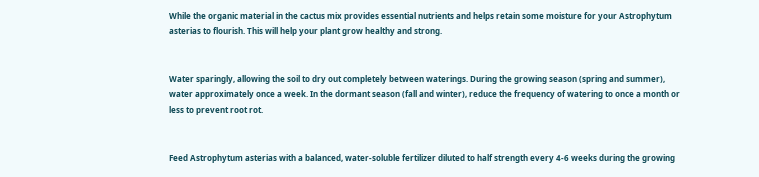While the organic material in the cactus mix provides essential nutrients and helps retain some moisture for your Astrophytum asterias to flourish. This will help your plant grow healthy and strong.


Water sparingly, allowing the soil to dry out completely between waterings. During the growing season (spring and summer), water approximately once a week. In the dormant season (fall and winter), reduce the frequency of watering to once a month or less to prevent root rot.


Feed Astrophytum asterias with a balanced, water-soluble fertilizer diluted to half strength every 4-6 weeks during the growing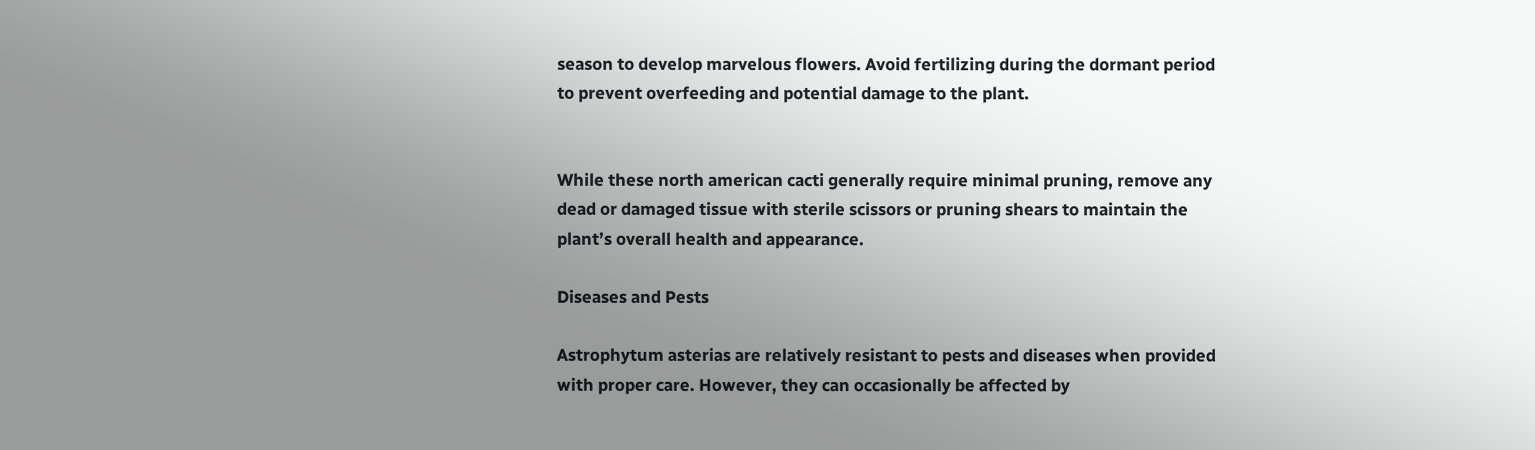season to develop marvelous flowers. Avoid fertilizing during the dormant period to prevent overfeeding and potential damage to the plant.


While these north american cacti generally require minimal pruning, remove any dead or damaged tissue with sterile scissors or pruning shears to maintain the plant’s overall health and appearance.

Diseases and Pests

Astrophytum asterias are relatively resistant to pests and diseases when provided with proper care. However, they can occasionally be affected by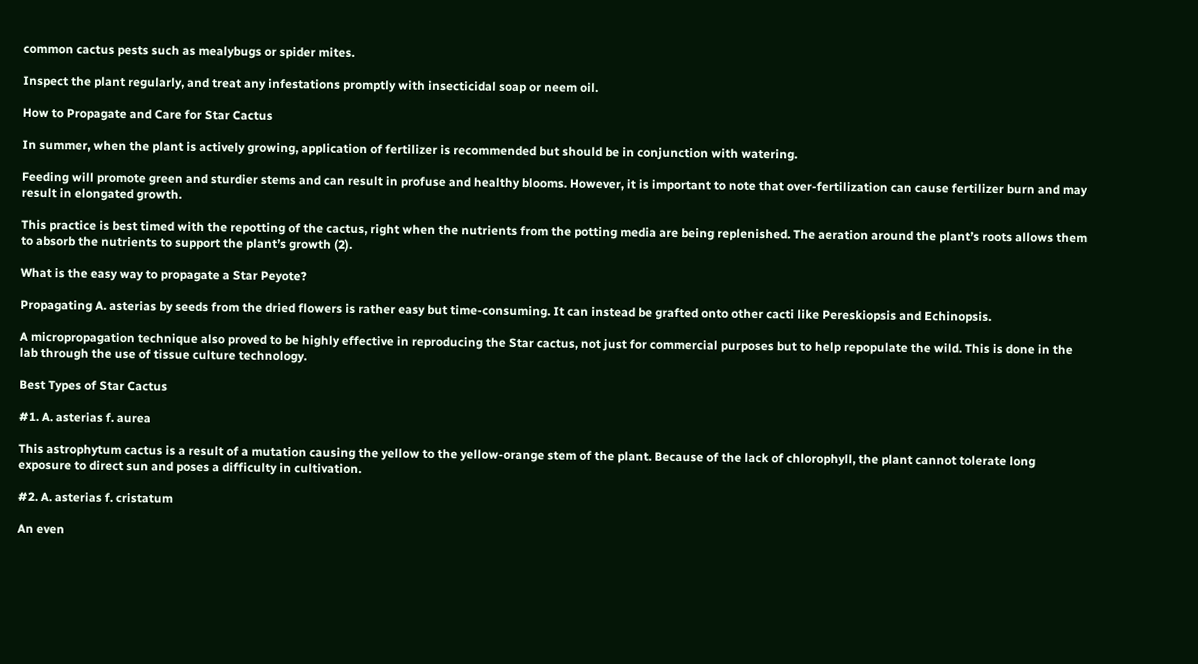common cactus pests such as mealybugs or spider mites.

Inspect the plant regularly, and treat any infestations promptly with insecticidal soap or neem oil.

How to Propagate and Care for Star Cactus

In summer, when the plant is actively growing, application of fertilizer is recommended but should be in conjunction with watering.

Feeding will promote green and sturdier stems and can result in profuse and healthy blooms. However, it is important to note that over-fertilization can cause fertilizer burn and may result in elongated growth.

This practice is best timed with the repotting of the cactus, right when the nutrients from the potting media are being replenished. The aeration around the plant’s roots allows them to absorb the nutrients to support the plant’s growth (2).

What is the easy way to propagate a Star Peyote?

Propagating A. asterias by seeds from the dried flowers is rather easy but time-consuming. It can instead be grafted onto other cacti like Pereskiopsis and Echinopsis.

A micropropagation technique also proved to be highly effective in reproducing the Star cactus, not just for commercial purposes but to help repopulate the wild. This is done in the lab through the use of tissue culture technology.

Best Types of Star Cactus

#1. A. asterias f. aurea

This astrophytum cactus is a result of a mutation causing the yellow to the yellow-orange stem of the plant. Because of the lack of chlorophyll, the plant cannot tolerate long exposure to direct sun and poses a difficulty in cultivation.

#2. A. asterias f. cristatum

An even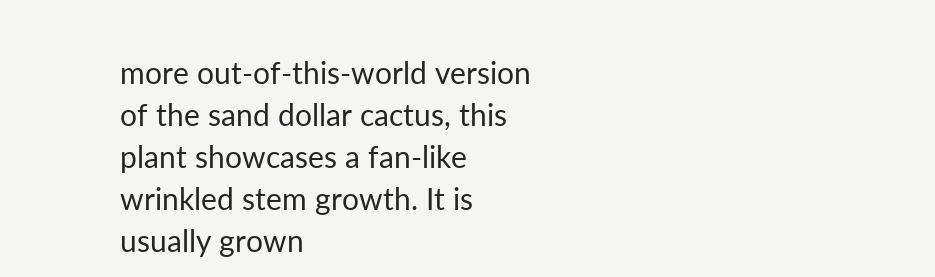more out-of-this-world version of the sand dollar cactus, this plant showcases a fan-like wrinkled stem growth. It is usually grown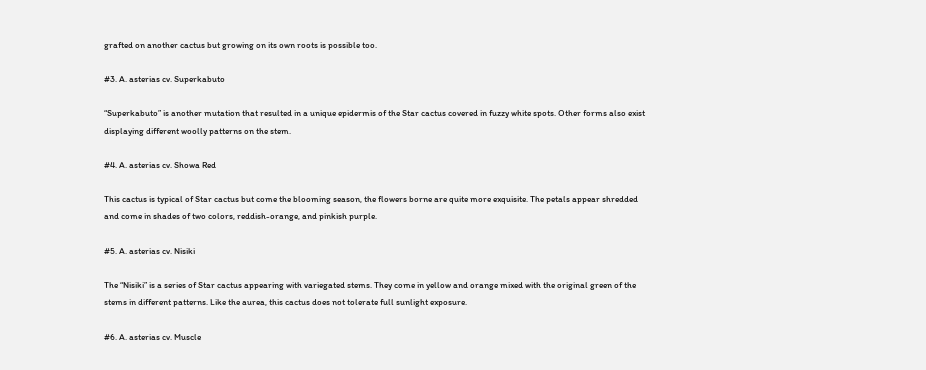grafted on another cactus but growing on its own roots is possible too.

#3. A. asterias cv. Superkabuto

“Superkabuto” is another mutation that resulted in a unique epidermis of the Star cactus covered in fuzzy white spots. Other forms also exist displaying different woolly patterns on the stem.

#4. A. asterias cv. Showa Red

This cactus is typical of Star cactus but come the blooming season, the flowers borne are quite more exquisite. The petals appear shredded and come in shades of two colors, reddish-orange, and pinkish purple.

#5. A. asterias cv. Nisiki

The “Nisiki” is a series of Star cactus appearing with variegated stems. They come in yellow and orange mixed with the original green of the stems in different patterns. Like the aurea, this cactus does not tolerate full sunlight exposure.

#6. A. asterias cv. Muscle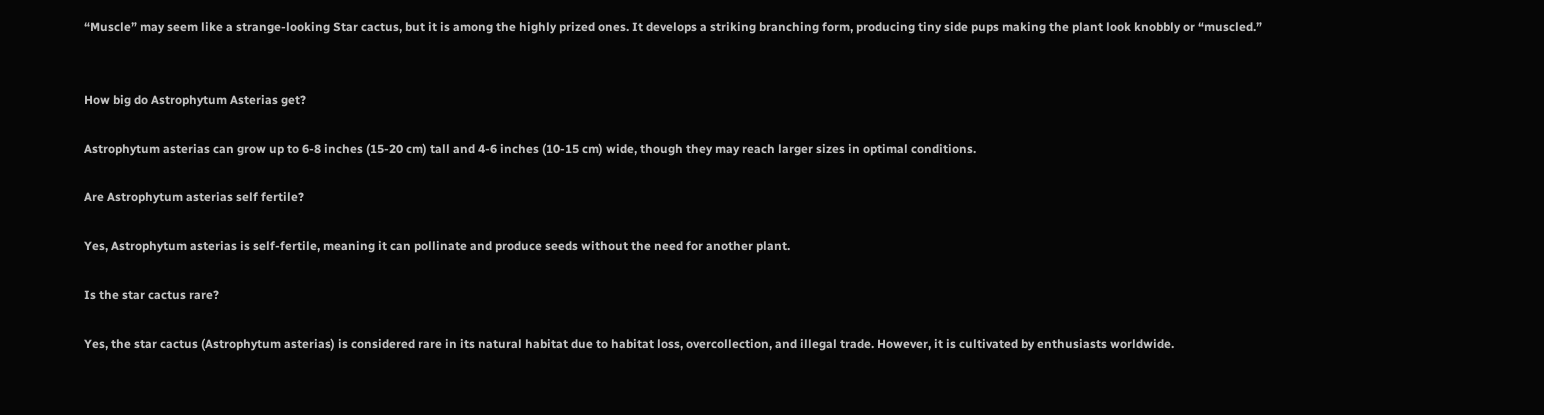“Muscle” may seem like a strange-looking Star cactus, but it is among the highly prized ones. It develops a striking branching form, producing tiny side pups making the plant look knobbly or “muscled.”


How big do Astrophytum Asterias get?

Astrophytum asterias can grow up to 6-8 inches (15-20 cm) tall and 4-6 inches (10-15 cm) wide, though they may reach larger sizes in optimal conditions.

Are Astrophytum asterias self fertile?

Yes, Astrophytum asterias is self-fertile, meaning it can pollinate and produce seeds without the need for another plant.

Is the star cactus rare?

Yes, the star cactus (Astrophytum asterias) is considered rare in its natural habitat due to habitat loss, overcollection, and illegal trade. However, it is cultivated by enthusiasts worldwide.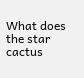What does the star cactus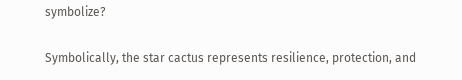symbolize?

Symbolically, the star cactus represents resilience, protection, and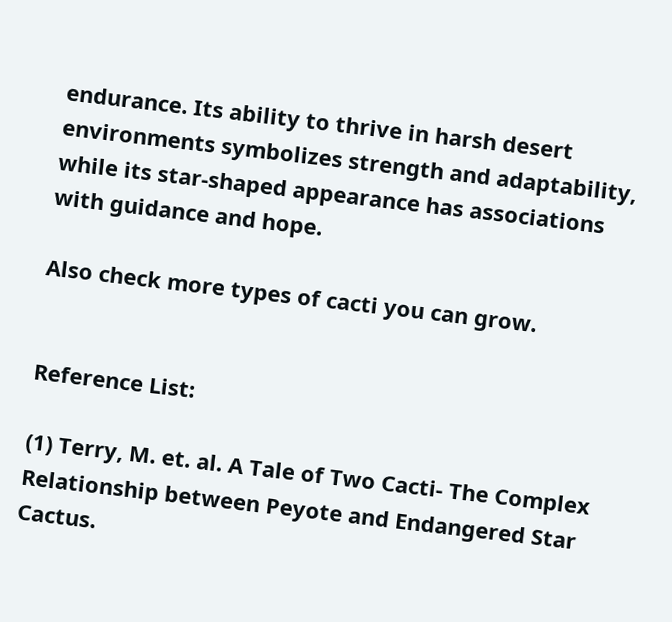endurance. Its ability to thrive in harsh desert environments symbolizes strength and adaptability, while its star-shaped appearance has associations with guidance and hope.

Also check more types of cacti you can grow.


Reference List:

(1) Terry, M. et. al. A Tale of Two Cacti- The Complex Relationship between Peyote and Endangered Star Cactus.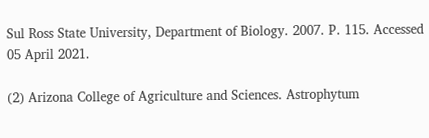Sul Ross State University, Department of Biology. 2007. P. 115. Accessed 05 April 2021.

(2) Arizona College of Agriculture and Sciences. Astrophytum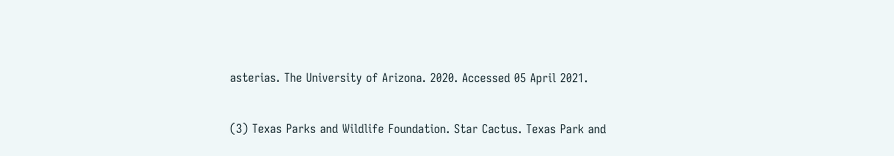asterias. The University of Arizona. 2020. Accessed 05 April 2021.

(3) Texas Parks and Wildlife Foundation. Star Cactus. Texas Park and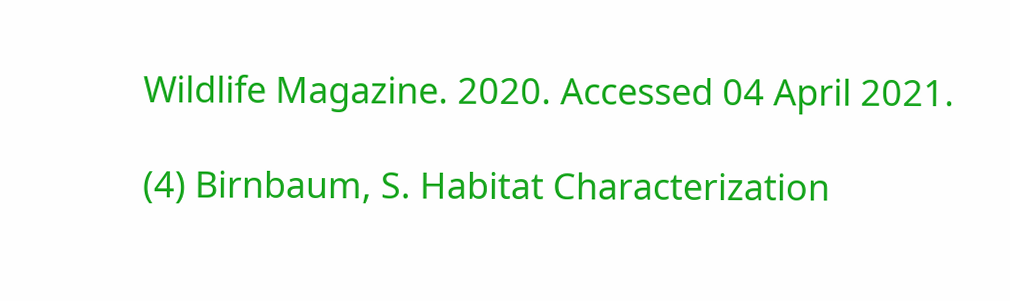Wildlife Magazine. 2020. Accessed 04 April 2021.

(4) Birnbaum, S. Habitat Characterization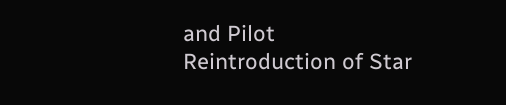and Pilot Reintroduction of Star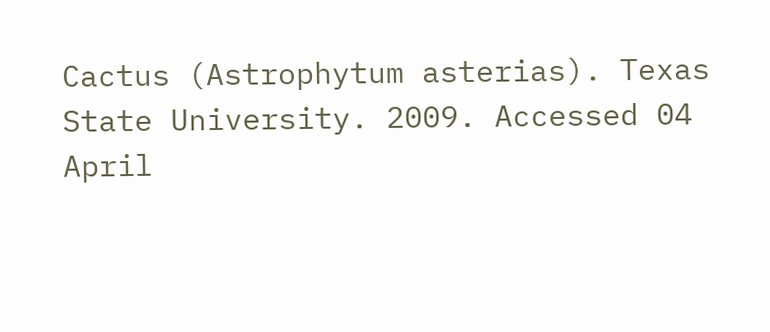Cactus (Astrophytum asterias). Texas State University. 2009. Accessed 04 April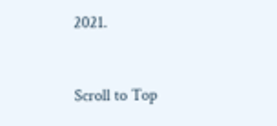2021.


Scroll to Top